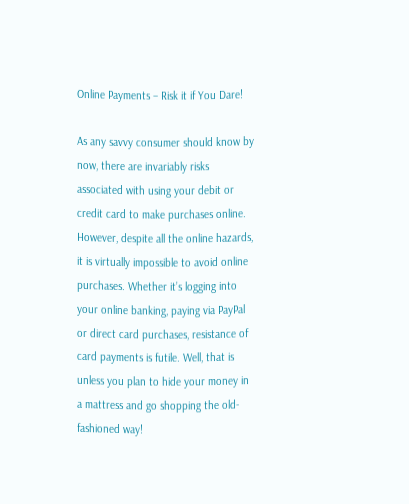Online Payments – Risk it if You Dare!

As any savvy consumer should know by now, there are invariably risks associated with using your debit or credit card to make purchases online. However, despite all the online hazards, it is virtually impossible to avoid online purchases. Whether it’s logging into your online banking, paying via PayPal or direct card purchases, resistance of card payments is futile. Well, that is unless you plan to hide your money in a mattress and go shopping the old-fashioned way!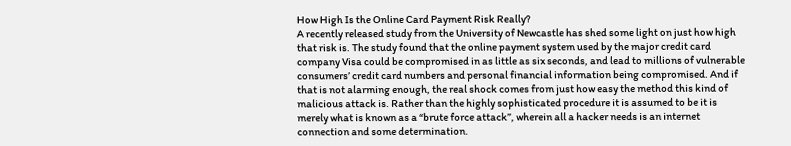How High Is the Online Card Payment Risk Really?
A recently released study from the University of Newcastle has shed some light on just how high that risk is. The study found that the online payment system used by the major credit card company Visa could be compromised in as little as six seconds, and lead to millions of vulnerable consumers’ credit card numbers and personal financial information being compromised. And if that is not alarming enough, the real shock comes from just how easy the method this kind of malicious attack is. Rather than the highly sophisticated procedure it is assumed to be it is merely what is known as a “brute force attack”, wherein all a hacker needs is an internet connection and some determination.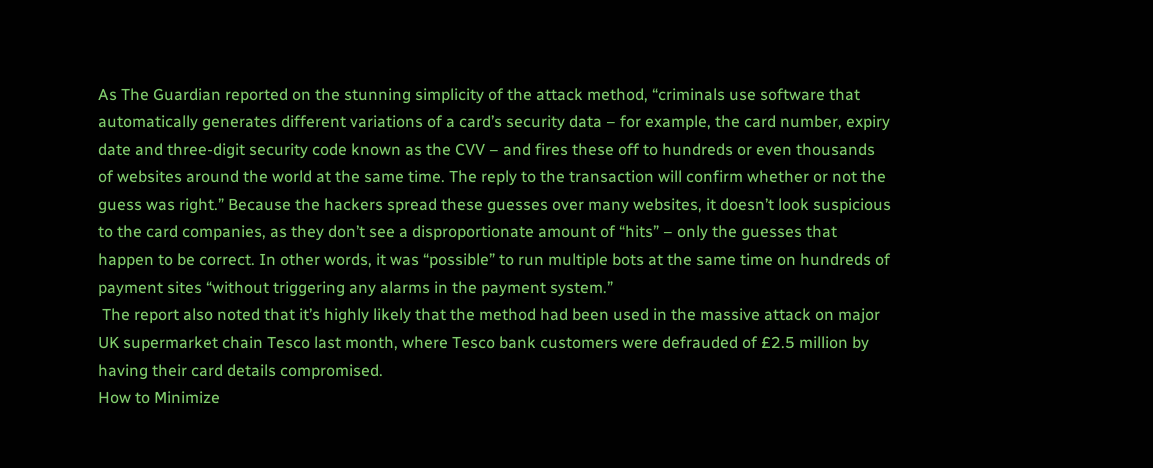As The Guardian reported on the stunning simplicity of the attack method, “criminals use software that automatically generates different variations of a card’s security data – for example, the card number, expiry date and three-digit security code known as the CVV – and fires these off to hundreds or even thousands of websites around the world at the same time. The reply to the transaction will confirm whether or not the guess was right.” Because the hackers spread these guesses over many websites, it doesn’t look suspicious to the card companies, as they don’t see a disproportionate amount of “hits” – only the guesses that happen to be correct. In other words, it was “possible” to run multiple bots at the same time on hundreds of payment sites “without triggering any alarms in the payment system.”
 The report also noted that it’s highly likely that the method had been used in the massive attack on major UK supermarket chain Tesco last month, where Tesco bank customers were defrauded of £2.5 million by having their card details compromised.
How to Minimize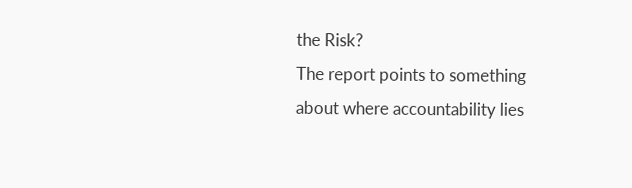the Risk?
The report points to something about where accountability lies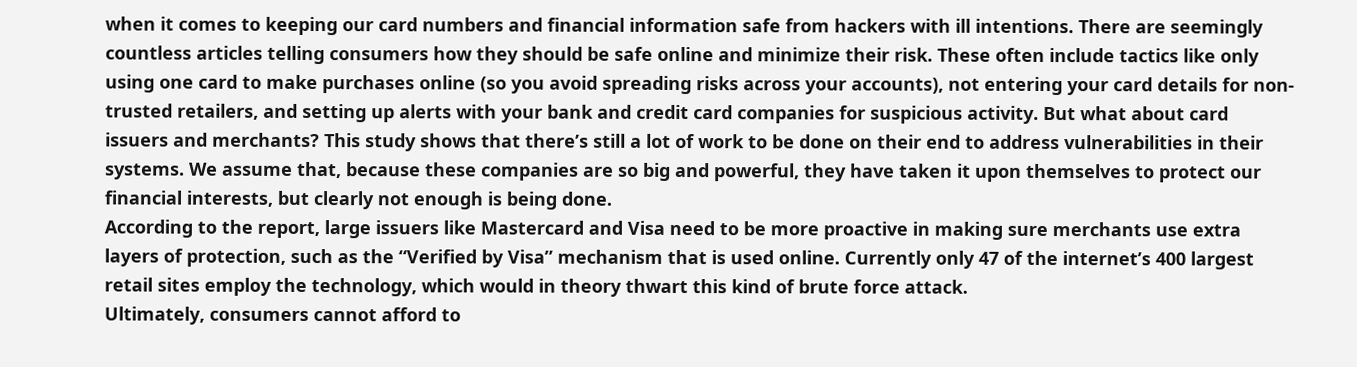when it comes to keeping our card numbers and financial information safe from hackers with ill intentions. There are seemingly countless articles telling consumers how they should be safe online and minimize their risk. These often include tactics like only using one card to make purchases online (so you avoid spreading risks across your accounts), not entering your card details for non-trusted retailers, and setting up alerts with your bank and credit card companies for suspicious activity. But what about card issuers and merchants? This study shows that there’s still a lot of work to be done on their end to address vulnerabilities in their systems. We assume that, because these companies are so big and powerful, they have taken it upon themselves to protect our financial interests, but clearly not enough is being done.
According to the report, large issuers like Mastercard and Visa need to be more proactive in making sure merchants use extra layers of protection, such as the “Verified by Visa” mechanism that is used online. Currently only 47 of the internet’s 400 largest retail sites employ the technology, which would in theory thwart this kind of brute force attack.
Ultimately, consumers cannot afford to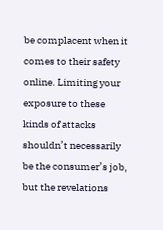be complacent when it comes to their safety online. Limiting your exposure to these kinds of attacks shouldn’t necessarily be the consumer’s job, but the revelations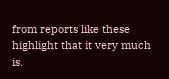from reports like these highlight that it very much is.